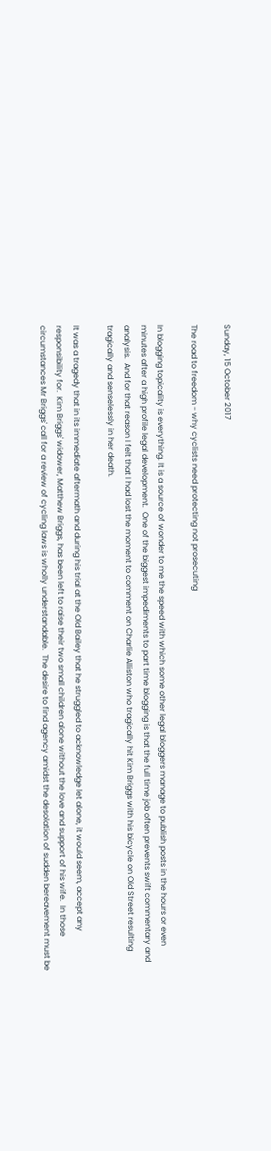Sunday, 15 October 2017

The road to freedom - why cyclists need protecting not prosecuting

In blogging topicality is everything. It is a source of wonder to me the speed with which some other legal bloggers manage to publish posts in the hours or even minutes after a high profile legal development.  One of the biggest impediments to part time blogging is that the full time job often prevents swift commentary and analysis.  And for that reason I felt that I had lost the moment to comment on Charlie Alliston who tragically hit Kim Briggs with his bicycle on Old Street resulting tragically and senselessly in her death.

It was a tragedy that in its immediate aftermath and during his trial at the Old Bailey that he struggled to acknowledge let alone, it would seem, accept any responsibility for.  Kim Briggs' widower, Matthew Briggs, has been left to raise their two small children alone without the love and support of his wife.  In those circumstances Mr Briggs' call for a review of cycling laws is wholly understandable.  The desire to find agency amidst the desolation of sudden bereavement must be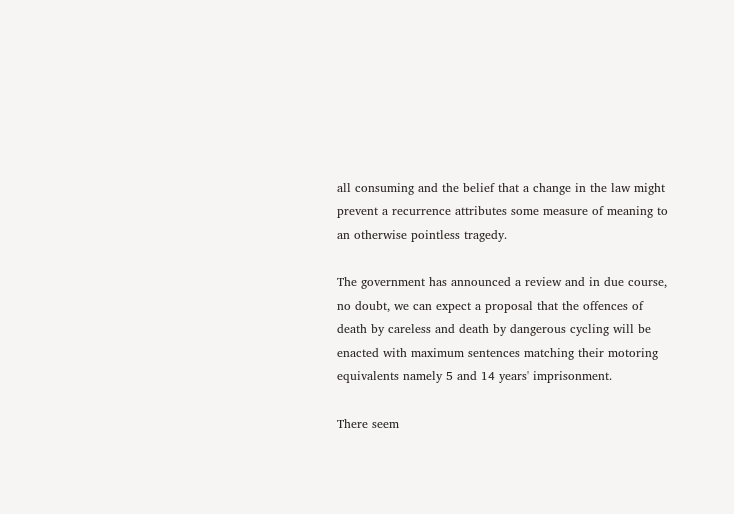all consuming and the belief that a change in the law might prevent a recurrence attributes some measure of meaning to an otherwise pointless tragedy.

The government has announced a review and in due course, no doubt, we can expect a proposal that the offences of death by careless and death by dangerous cycling will be enacted with maximum sentences matching their motoring equivalents namely 5 and 14 years' imprisonment.

There seem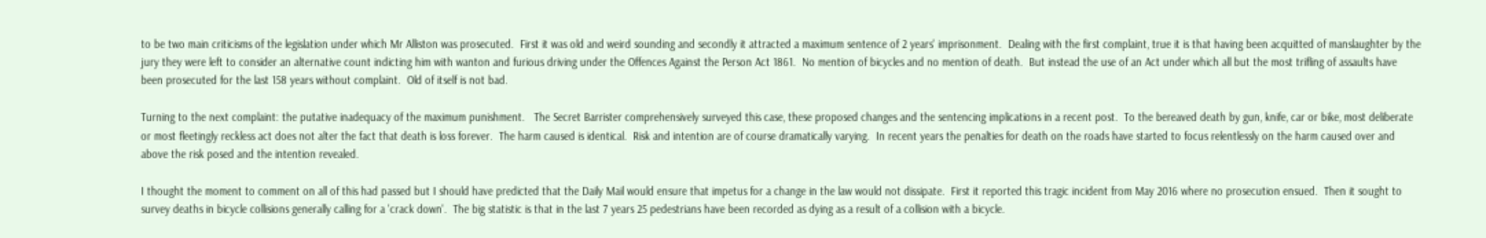to be two main criticisms of the legislation under which Mr Alliston was prosecuted.  First it was old and weird sounding and secondly it attracted a maximum sentence of 2 years' imprisonment.  Dealing with the first complaint, true it is that having been acquitted of manslaughter by the jury they were left to consider an alternative count indicting him with wanton and furious driving under the Offences Against the Person Act 1861.  No mention of bicycles and no mention of death.  But instead the use of an Act under which all but the most trifling of assaults have been prosecuted for the last 158 years without complaint.  Old of itself is not bad.

Turning to the next complaint: the putative inadequacy of the maximum punishment.   The Secret Barrister comprehensively surveyed this case, these proposed changes and the sentencing implications in a recent post.  To the bereaved death by gun, knife, car or bike, most deliberate or most fleetingly reckless act does not alter the fact that death is loss forever.  The harm caused is identical.  Risk and intention are of course dramatically varying.  In recent years the penalties for death on the roads have started to focus relentlessly on the harm caused over and above the risk posed and the intention revealed.

I thought the moment to comment on all of this had passed but I should have predicted that the Daily Mail would ensure that impetus for a change in the law would not dissipate.  First it reported this tragic incident from May 2016 where no prosecution ensued.  Then it sought to survey deaths in bicycle collisions generally calling for a 'crack down'.  The big statistic is that in the last 7 years 25 pedestrians have been recorded as dying as a result of a collision with a bicycle.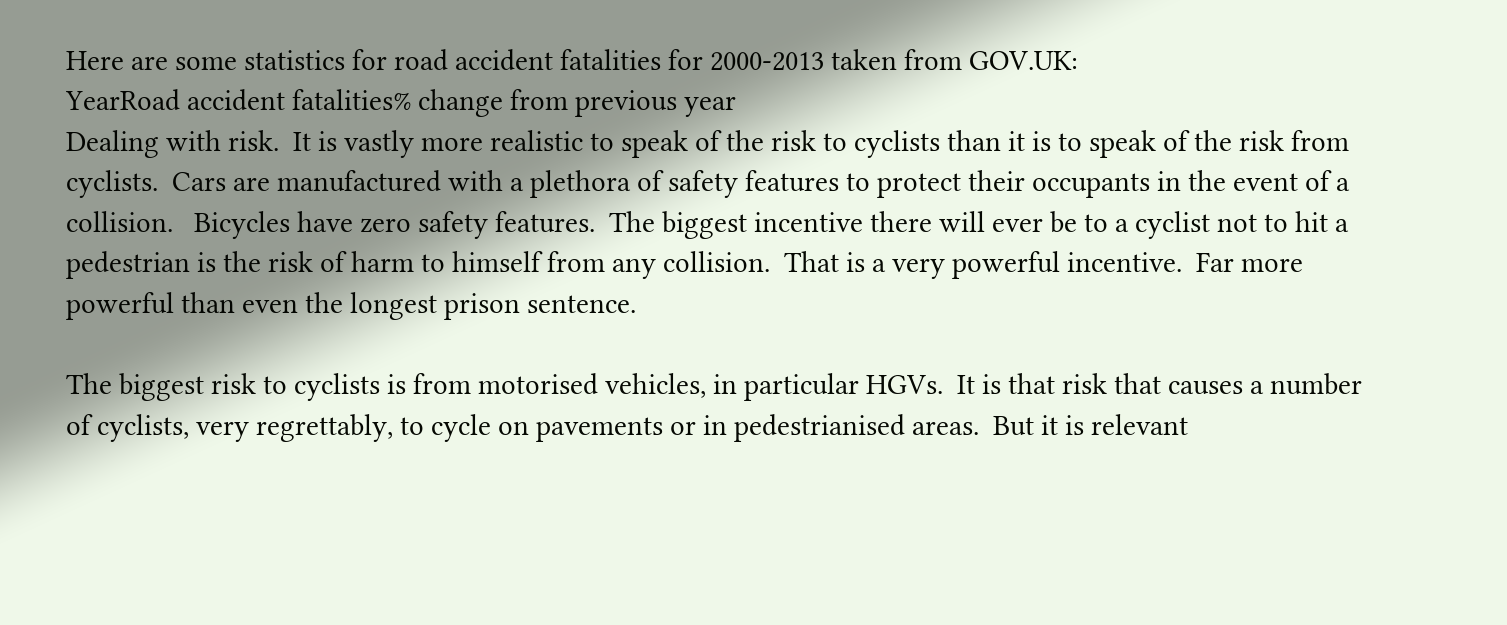Here are some statistics for road accident fatalities for 2000-2013 taken from GOV.UK:
YearRoad accident fatalities% change from previous year
Dealing with risk.  It is vastly more realistic to speak of the risk to cyclists than it is to speak of the risk from cyclists.  Cars are manufactured with a plethora of safety features to protect their occupants in the event of a collision.   Bicycles have zero safety features.  The biggest incentive there will ever be to a cyclist not to hit a pedestrian is the risk of harm to himself from any collision.  That is a very powerful incentive.  Far more powerful than even the longest prison sentence.

The biggest risk to cyclists is from motorised vehicles, in particular HGVs.  It is that risk that causes a number of cyclists, very regrettably, to cycle on pavements or in pedestrianised areas.  But it is relevant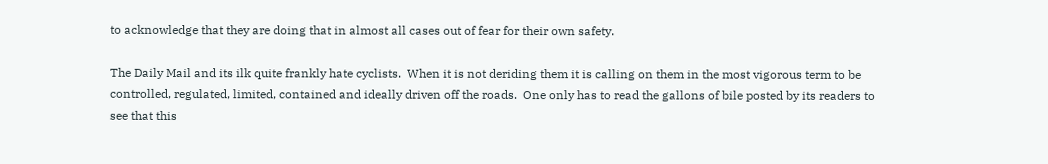to acknowledge that they are doing that in almost all cases out of fear for their own safety.

The Daily Mail and its ilk quite frankly hate cyclists.  When it is not deriding them it is calling on them in the most vigorous term to be controlled, regulated, limited, contained and ideally driven off the roads.  One only has to read the gallons of bile posted by its readers to see that this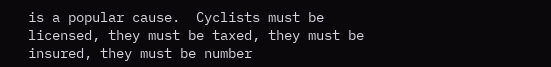is a popular cause.  Cyclists must be licensed, they must be taxed, they must be insured, they must be number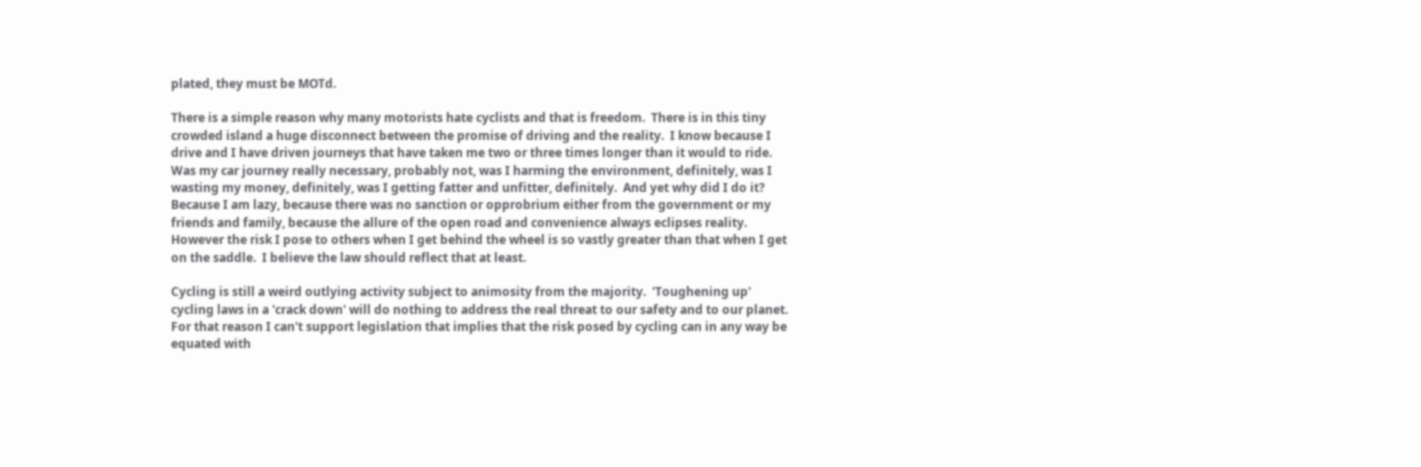plated, they must be MOTd.

There is a simple reason why many motorists hate cyclists and that is freedom.  There is in this tiny crowded island a huge disconnect between the promise of driving and the reality.  I know because I drive and I have driven journeys that have taken me two or three times longer than it would to ride.  Was my car journey really necessary, probably not, was I harming the environment, definitely, was I wasting my money, definitely, was I getting fatter and unfitter, definitely.  And yet why did I do it? Because I am lazy, because there was no sanction or opprobrium either from the government or my friends and family, because the allure of the open road and convenience always eclipses reality.  However the risk I pose to others when I get behind the wheel is so vastly greater than that when I get on the saddle.  I believe the law should reflect that at least.

Cycling is still a weird outlying activity subject to animosity from the majority.  'Toughening up' cycling laws in a 'crack down' will do nothing to address the real threat to our safety and to our planet.  For that reason I can't support legislation that implies that the risk posed by cycling can in any way be equated with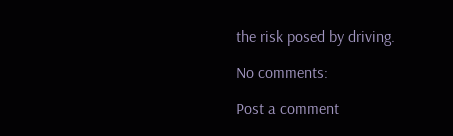the risk posed by driving.

No comments:

Post a comment